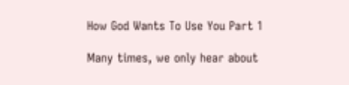How God Wants To Use You Part 1

Many times, we only hear about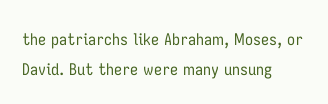the patriarchs like Abraham, Moses, or David. But there were many unsung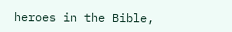heroes in the Bible,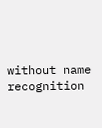without name recognition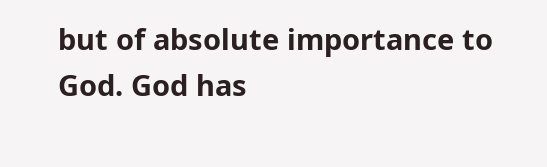but of absolute importance to God. God has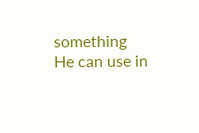something He can use in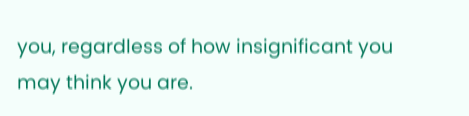you, regardless of how insignificant you may think you are.